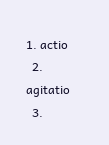1. actio
  2. agitatio
  3.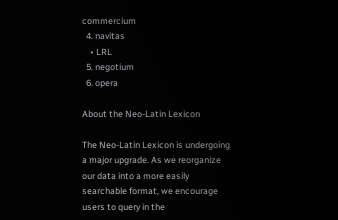commercium
  4. navitas
    • LRL
  5. negotium
  6. opera

About the Neo-Latin Lexicon

The Neo-Latin Lexicon is undergoing a major upgrade. As we reorganize our data into a more easily searchable format, we encourage users to query in the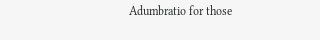Adumbratio for those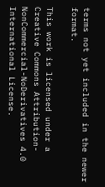terms not yet included in the newer format.

This work is licensed under a Creative Commons Attribution-NonCommercial-NoDerivatives 4.0 International License.